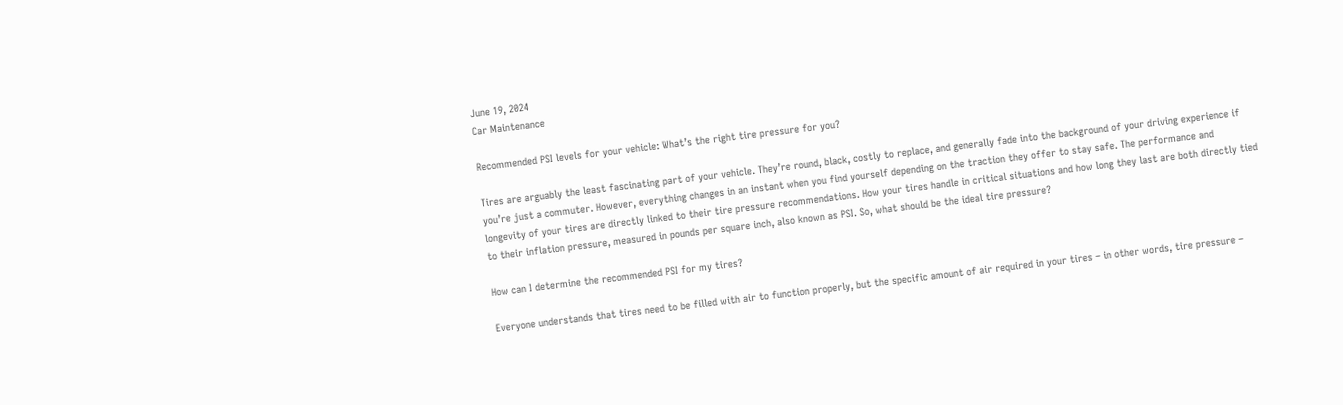June 19, 2024
Car Maintenance

Recommended PSI levels for your vehicle: What’s the right tire pressure for you?

Tires are arguably the least fascinating part of your vehicle. They’re round, black, costly to replace, and generally fade into the background of your driving experience if you’re just a commuter. However, everything changes in an instant when you find yourself depending on the traction they offer to stay safe. The performance and longevity of your tires are directly linked to their tire pressure recommendations. How your tires handle in critical situations and how long they last are both directly tied to their inflation pressure, measured in pounds per square inch, also known as PSI. So, what should be the ideal tire pressure?

How can I determine the recommended PSI for my tires?

Everyone understands that tires need to be filled with air to function properly, but the specific amount of air required in your tires – in other words, tire pressure –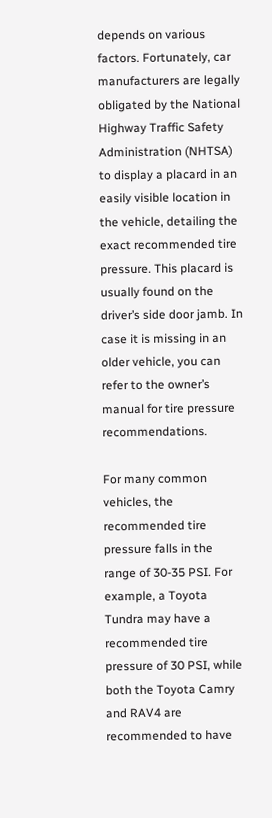depends on various factors. Fortunately, car manufacturers are legally obligated by the National Highway Traffic Safety Administration (NHTSA) to display a placard in an easily visible location in the vehicle, detailing the exact recommended tire pressure. This placard is usually found on the driver’s side door jamb. In case it is missing in an older vehicle, you can refer to the owner’s manual for tire pressure recommendations.

For many common vehicles, the recommended tire pressure falls in the range of 30-35 PSI. For example, a Toyota Tundra may have a recommended tire pressure of 30 PSI, while both the Toyota Camry and RAV4 are recommended to have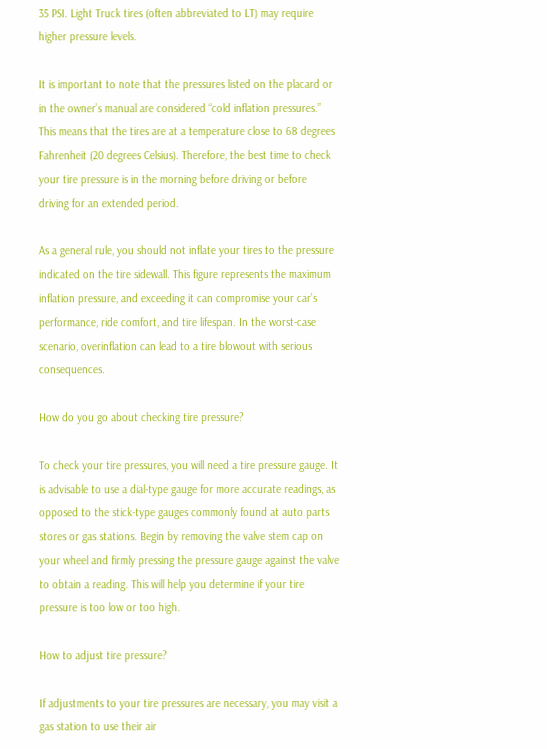35 PSI. Light Truck tires (often abbreviated to LT) may require higher pressure levels.

It is important to note that the pressures listed on the placard or in the owner’s manual are considered “cold inflation pressures.” This means that the tires are at a temperature close to 68 degrees Fahrenheit (20 degrees Celsius). Therefore, the best time to check your tire pressure is in the morning before driving or before driving for an extended period.

As a general rule, you should not inflate your tires to the pressure indicated on the tire sidewall. This figure represents the maximum inflation pressure, and exceeding it can compromise your car’s performance, ride comfort, and tire lifespan. In the worst-case scenario, overinflation can lead to a tire blowout with serious consequences.

How do you go about checking tire pressure?

To check your tire pressures, you will need a tire pressure gauge. It is advisable to use a dial-type gauge for more accurate readings, as opposed to the stick-type gauges commonly found at auto parts stores or gas stations. Begin by removing the valve stem cap on your wheel and firmly pressing the pressure gauge against the valve to obtain a reading. This will help you determine if your tire pressure is too low or too high.

How to adjust tire pressure?

If adjustments to your tire pressures are necessary, you may visit a gas station to use their air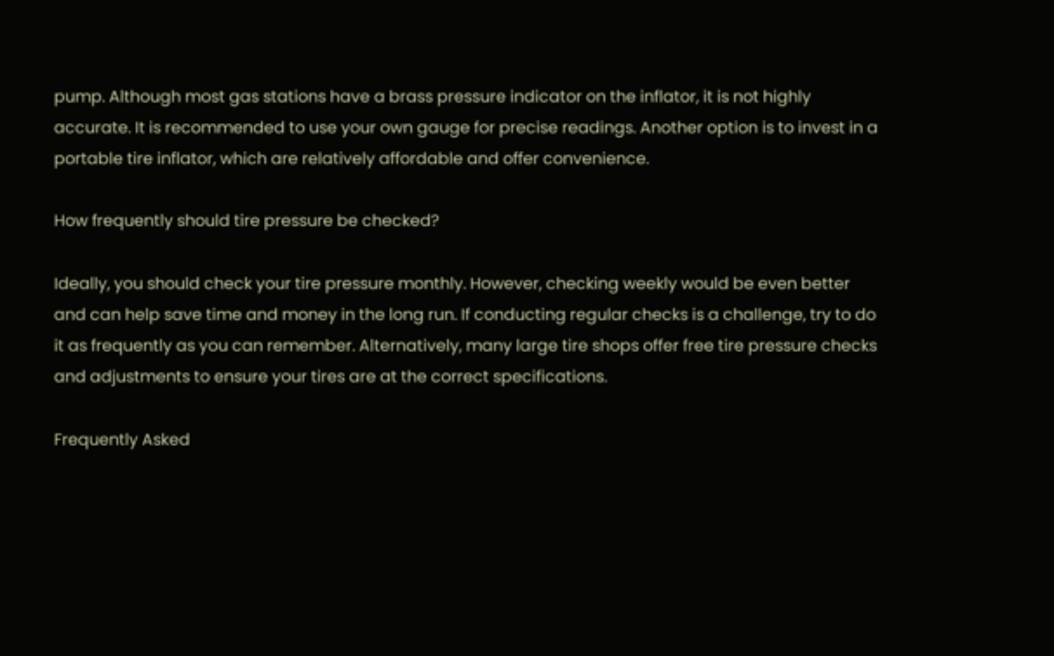pump. Although most gas stations have a brass pressure indicator on the inflator, it is not highly accurate. It is recommended to use your own gauge for precise readings. Another option is to invest in a portable tire inflator, which are relatively affordable and offer convenience.

How frequently should tire pressure be checked?

Ideally, you should check your tire pressure monthly. However, checking weekly would be even better and can help save time and money in the long run. If conducting regular checks is a challenge, try to do it as frequently as you can remember. Alternatively, many large tire shops offer free tire pressure checks and adjustments to ensure your tires are at the correct specifications.

Frequently Asked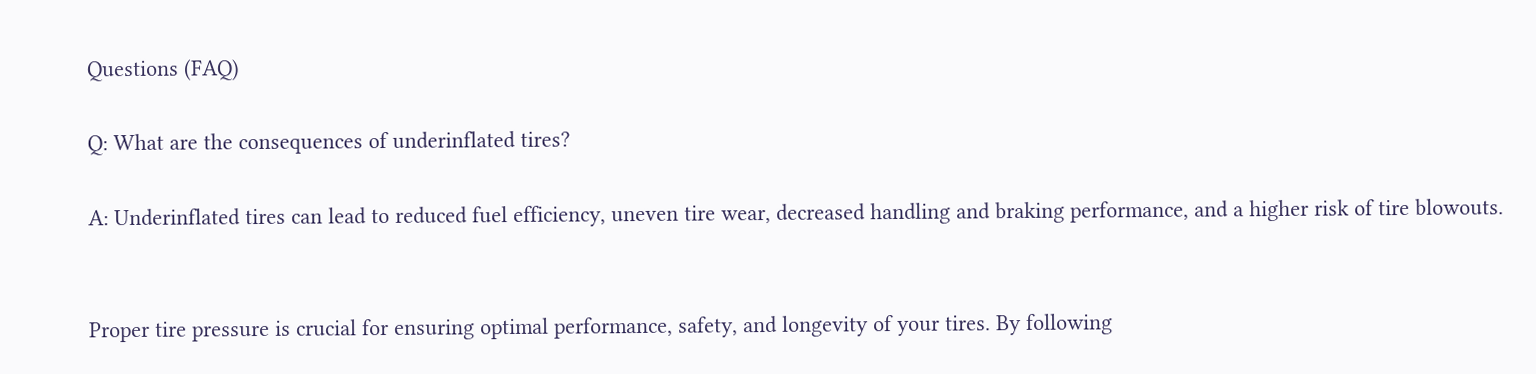Questions (FAQ)

Q: What are the consequences of underinflated tires?

A: Underinflated tires can lead to reduced fuel efficiency, uneven tire wear, decreased handling and braking performance, and a higher risk of tire blowouts.


Proper tire pressure is crucial for ensuring optimal performance, safety, and longevity of your tires. By following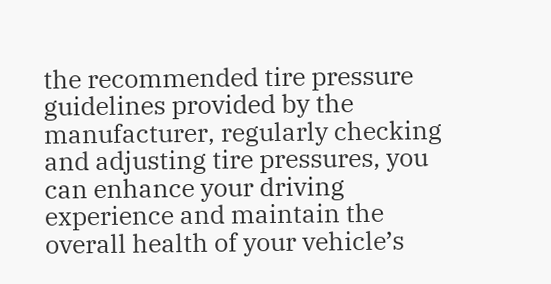the recommended tire pressure guidelines provided by the manufacturer, regularly checking and adjusting tire pressures, you can enhance your driving experience and maintain the overall health of your vehicle’s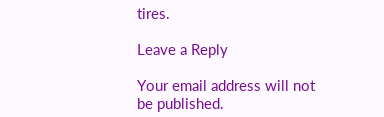tires.

Leave a Reply

Your email address will not be published.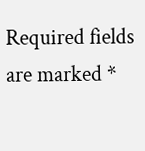Required fields are marked *